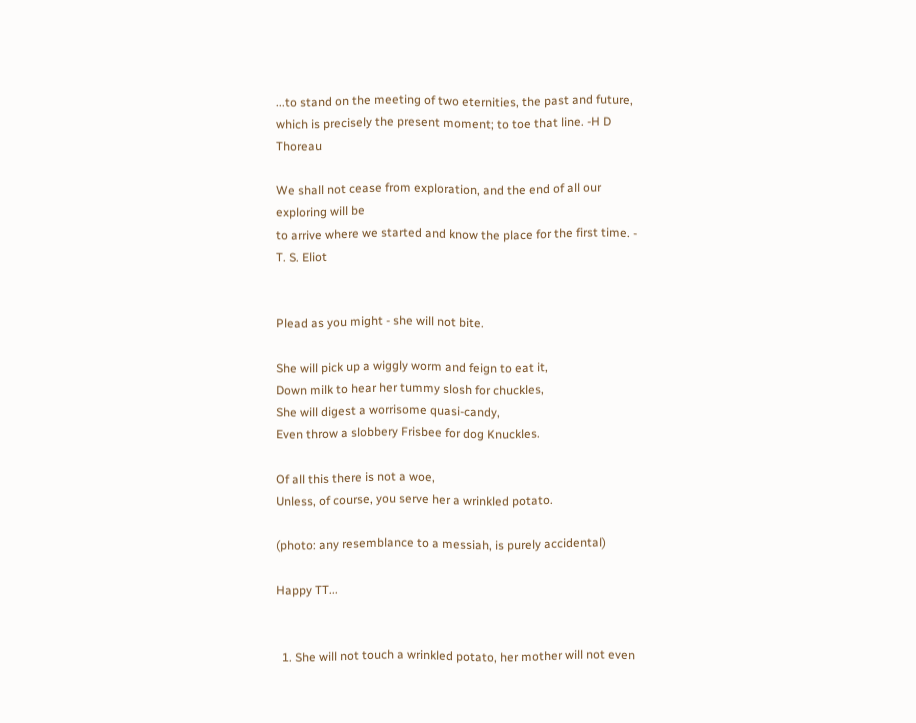...to stand on the meeting of two eternities, the past and future, which is precisely the present moment; to toe that line. -H D Thoreau

We shall not cease from exploration, and the end of all our exploring will be
to arrive where we started and know the place for the first time. -
T. S. Eliot


Plead as you might - she will not bite.

She will pick up a wiggly worm and feign to eat it,
Down milk to hear her tummy slosh for chuckles,
She will digest a worrisome quasi-candy,
Even throw a slobbery Frisbee for dog Knuckles.

Of all this there is not a woe,
Unless, of course, you serve her a wrinkled potato.

(photo: any resemblance to a messiah, is purely accidental)

Happy TT...


  1. She will not touch a wrinkled potato, her mother will not even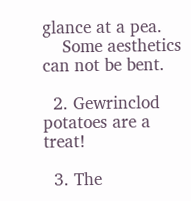glance at a pea.
    Some aesthetics can not be bent.

  2. Gewrinclod potatoes are a treat!

  3. The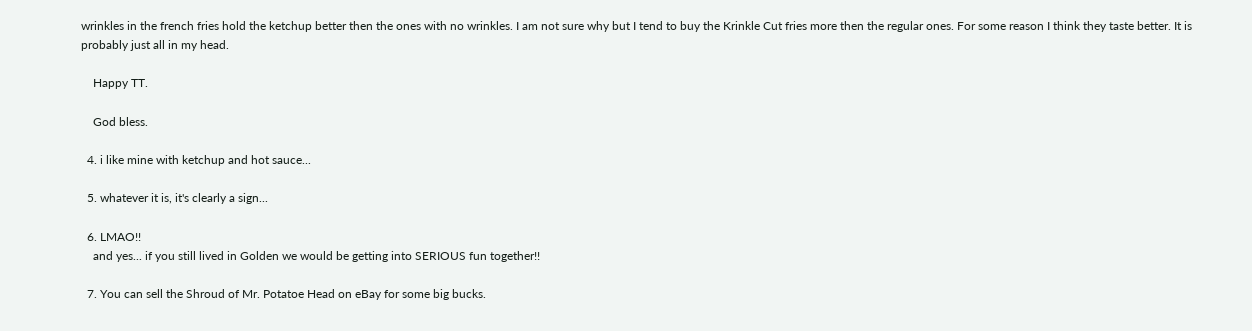wrinkles in the french fries hold the ketchup better then the ones with no wrinkles. I am not sure why but I tend to buy the Krinkle Cut fries more then the regular ones. For some reason I think they taste better. It is probably just all in my head.

    Happy TT.

    God bless.

  4. i like mine with ketchup and hot sauce...

  5. whatever it is, it's clearly a sign...

  6. LMAO!!
    and yes... if you still lived in Golden we would be getting into SERIOUS fun together!!

  7. You can sell the Shroud of Mr. Potatoe Head on eBay for some big bucks.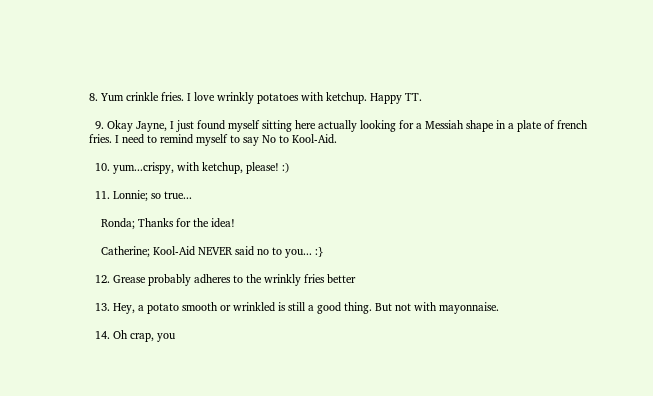8. Yum crinkle fries. I love wrinkly potatoes with ketchup. Happy TT.

  9. Okay Jayne, I just found myself sitting here actually looking for a Messiah shape in a plate of french fries. I need to remind myself to say No to Kool-Aid.

  10. yum...crispy, with ketchup, please! :)

  11. Lonnie; so true...

    Ronda; Thanks for the idea!

    Catherine; Kool-Aid NEVER said no to you... :}

  12. Grease probably adheres to the wrinkly fries better

  13. Hey, a potato smooth or wrinkled is still a good thing. But not with mayonnaise.

  14. Oh crap, you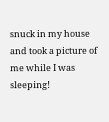snuck in my house and took a picture of me while I was sleeping!